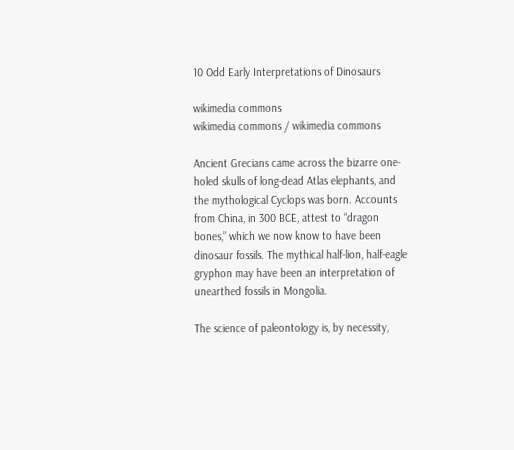10 Odd Early Interpretations of Dinosaurs

wikimedia commons
wikimedia commons / wikimedia commons

Ancient Grecians came across the bizarre one-holed skulls of long-dead Atlas elephants, and the mythological Cyclops was born. Accounts from China, in 300 BCE, attest to “dragon bones,” which we now know to have been dinosaur fossils. The mythical half-lion, half-eagle gryphon may have been an interpretation of unearthed fossils in Mongolia.

The science of paleontology is, by necessity,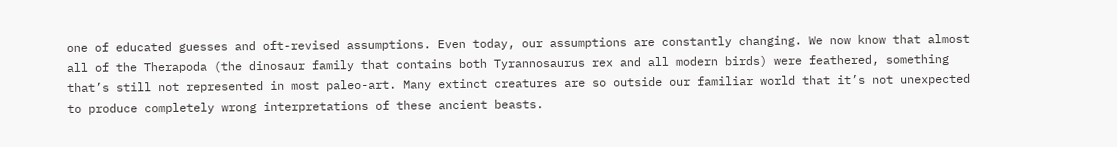one of educated guesses and oft-revised assumptions. Even today, our assumptions are constantly changing. We now know that almost all of the Therapoda (the dinosaur family that contains both Tyrannosaurus rex and all modern birds) were feathered, something that’s still not represented in most paleo-art. Many extinct creatures are so outside our familiar world that it’s not unexpected to produce completely wrong interpretations of these ancient beasts.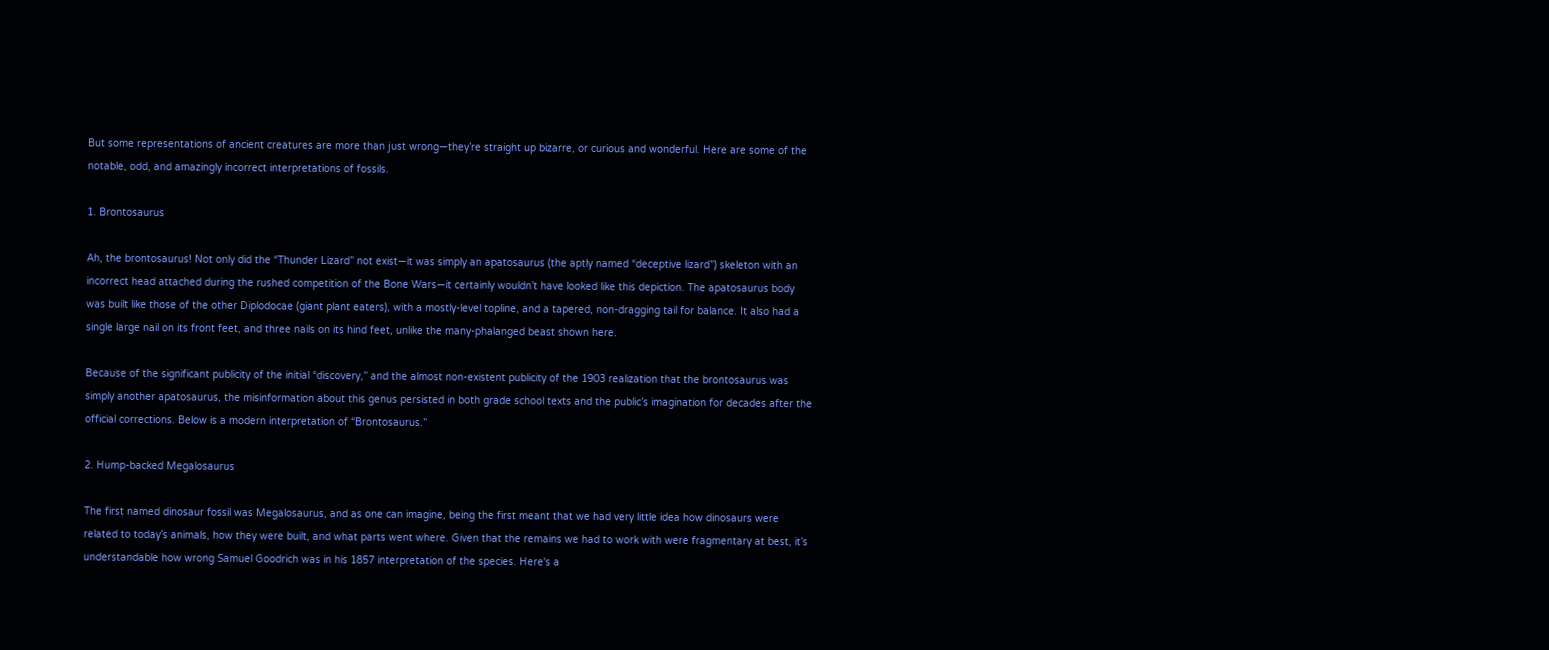But some representations of ancient creatures are more than just wrong—they’re straight up bizarre, or curious and wonderful. Here are some of the notable, odd, and amazingly incorrect interpretations of fossils.

1. Brontosaurus

Ah, the brontosaurus! Not only did the “Thunder Lizard” not exist—it was simply an apatosaurus (the aptly named “deceptive lizard”) skeleton with an incorrect head attached during the rushed competition of the Bone Wars—it certainly wouldn’t have looked like this depiction. The apatosaurus body was built like those of the other Diplodocae (giant plant eaters), with a mostly-level topline, and a tapered, non-dragging tail for balance. It also had a single large nail on its front feet, and three nails on its hind feet, unlike the many-phalanged beast shown here.

Because of the significant publicity of the initial “discovery,” and the almost non-existent publicity of the 1903 realization that the brontosaurus was simply another apatosaurus, the misinformation about this genus persisted in both grade school texts and the public’s imagination for decades after the official corrections. Below is a modern interpretation of “Brontosaurus.”

2. Hump-backed Megalosaurus

The first named dinosaur fossil was Megalosaurus, and as one can imagine, being the first meant that we had very little idea how dinosaurs were related to today’s animals, how they were built, and what parts went where. Given that the remains we had to work with were fragmentary at best, it’s understandable how wrong Samuel Goodrich was in his 1857 interpretation of the species. Here's a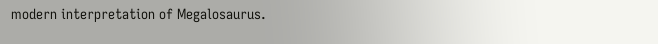modern interpretation of Megalosaurus.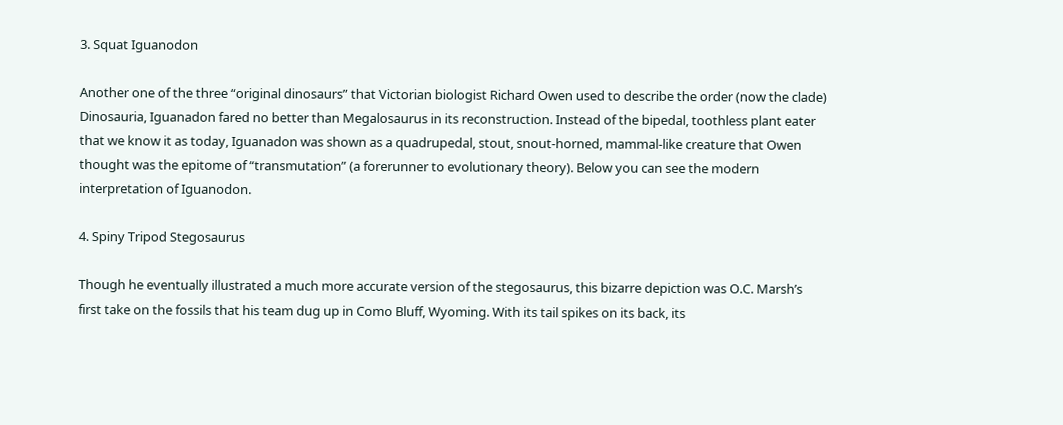3. Squat Iguanodon

Another one of the three “original dinosaurs” that Victorian biologist Richard Owen used to describe the order (now the clade) Dinosauria, Iguanadon fared no better than Megalosaurus in its reconstruction. Instead of the bipedal, toothless plant eater that we know it as today, Iguanadon was shown as a quadrupedal, stout, snout-horned, mammal-like creature that Owen thought was the epitome of “transmutation” (a forerunner to evolutionary theory). Below you can see the modern interpretation of Iguanodon.

4. Spiny Tripod Stegosaurus

Though he eventually illustrated a much more accurate version of the stegosaurus, this bizarre depiction was O.C. Marsh’s first take on the fossils that his team dug up in Como Bluff, Wyoming. With its tail spikes on its back, its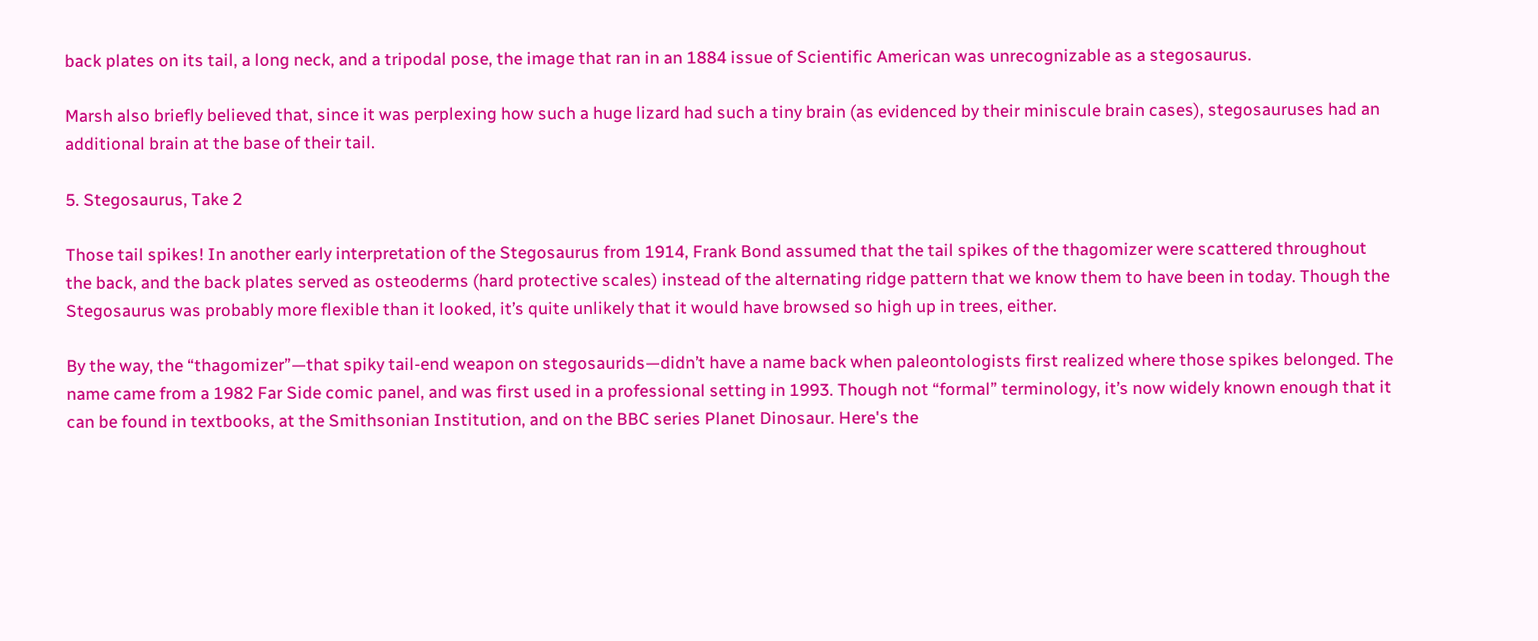back plates on its tail, a long neck, and a tripodal pose, the image that ran in an 1884 issue of Scientific American was unrecognizable as a stegosaurus.

Marsh also briefly believed that, since it was perplexing how such a huge lizard had such a tiny brain (as evidenced by their miniscule brain cases), stegosauruses had an additional brain at the base of their tail.

5. Stegosaurus, Take 2

Those tail spikes! In another early interpretation of the Stegosaurus from 1914, Frank Bond assumed that the tail spikes of the thagomizer were scattered throughout the back, and the back plates served as osteoderms (hard protective scales) instead of the alternating ridge pattern that we know them to have been in today. Though the Stegosaurus was probably more flexible than it looked, it’s quite unlikely that it would have browsed so high up in trees, either.

By the way, the “thagomizer”—that spiky tail-end weapon on stegosaurids—didn’t have a name back when paleontologists first realized where those spikes belonged. The name came from a 1982 Far Side comic panel, and was first used in a professional setting in 1993. Though not “formal” terminology, it’s now widely known enough that it can be found in textbooks, at the Smithsonian Institution, and on the BBC series Planet Dinosaur. Here's the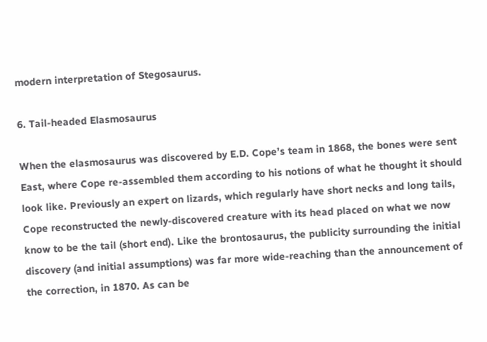modern interpretation of Stegosaurus.

6. Tail-headed Elasmosaurus

When the elasmosaurus was discovered by E.D. Cope’s team in 1868, the bones were sent East, where Cope re-assembled them according to his notions of what he thought it should look like. Previously an expert on lizards, which regularly have short necks and long tails, Cope reconstructed the newly-discovered creature with its head placed on what we now know to be the tail (short end). Like the brontosaurus, the publicity surrounding the initial discovery (and initial assumptions) was far more wide-reaching than the announcement of the correction, in 1870. As can be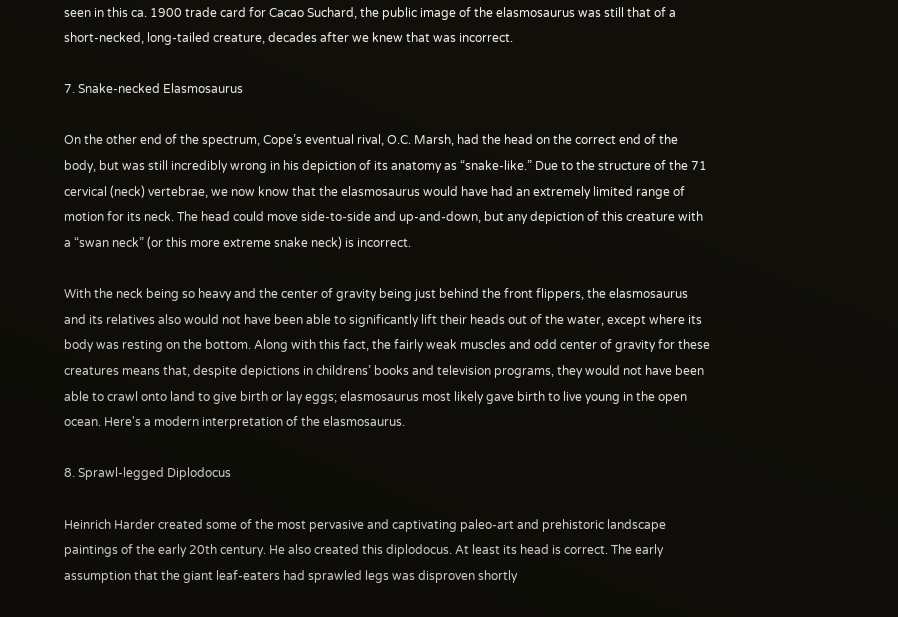seen in this ca. 1900 trade card for Cacao Suchard, the public image of the elasmosaurus was still that of a short-necked, long-tailed creature, decades after we knew that was incorrect.

7. Snake-necked Elasmosaurus

On the other end of the spectrum, Cope’s eventual rival, O.C. Marsh, had the head on the correct end of the body, but was still incredibly wrong in his depiction of its anatomy as “snake-like.” Due to the structure of the 71 cervical (neck) vertebrae, we now know that the elasmosaurus would have had an extremely limited range of motion for its neck. The head could move side-to-side and up-and-down, but any depiction of this creature with a “swan neck” (or this more extreme snake neck) is incorrect.

With the neck being so heavy and the center of gravity being just behind the front flippers, the elasmosaurus and its relatives also would not have been able to significantly lift their heads out of the water, except where its body was resting on the bottom. Along with this fact, the fairly weak muscles and odd center of gravity for these creatures means that, despite depictions in childrens’ books and television programs, they would not have been able to crawl onto land to give birth or lay eggs; elasmosaurus most likely gave birth to live young in the open ocean. Here's a modern interpretation of the elasmosaurus.

8. Sprawl-legged Diplodocus

Heinrich Harder created some of the most pervasive and captivating paleo-art and prehistoric landscape paintings of the early 20th century. He also created this diplodocus. At least its head is correct. The early assumption that the giant leaf-eaters had sprawled legs was disproven shortly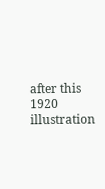after this 1920 illustration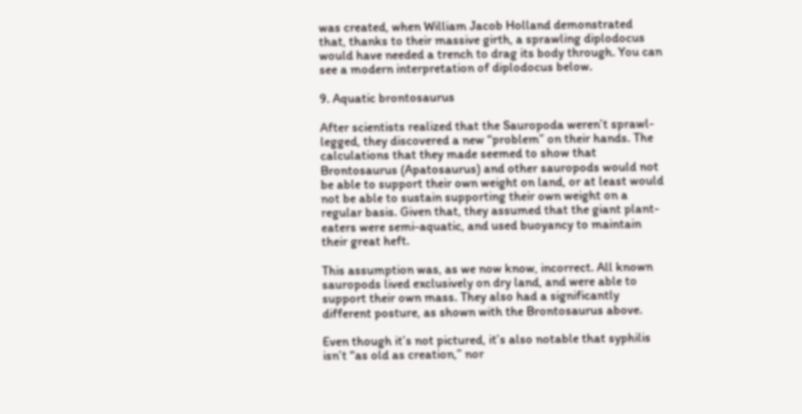was created, when William Jacob Holland demonstrated that, thanks to their massive girth, a sprawling diplodocus would have needed a trench to drag its body through. You can see a modern interpretation of diplodocus below.

9. Aquatic brontosaurus

After scientists realized that the Sauropoda weren’t sprawl-legged, they discovered a new “problem” on their hands. The calculations that they made seemed to show that Brontosaurus (Apatosaurus) and other sauropods would not be able to support their own weight on land, or at least would not be able to sustain supporting their own weight on a regular basis. Given that, they assumed that the giant plant-eaters were semi-aquatic, and used buoyancy to maintain their great heft.

This assumption was, as we now know, incorrect. All known sauropods lived exclusively on dry land, and were able to support their own mass. They also had a significantly different posture, as shown with the Brontosaurus above.

Even though it’s not pictured, it’s also notable that syphilis isn’t “as old as creation,” nor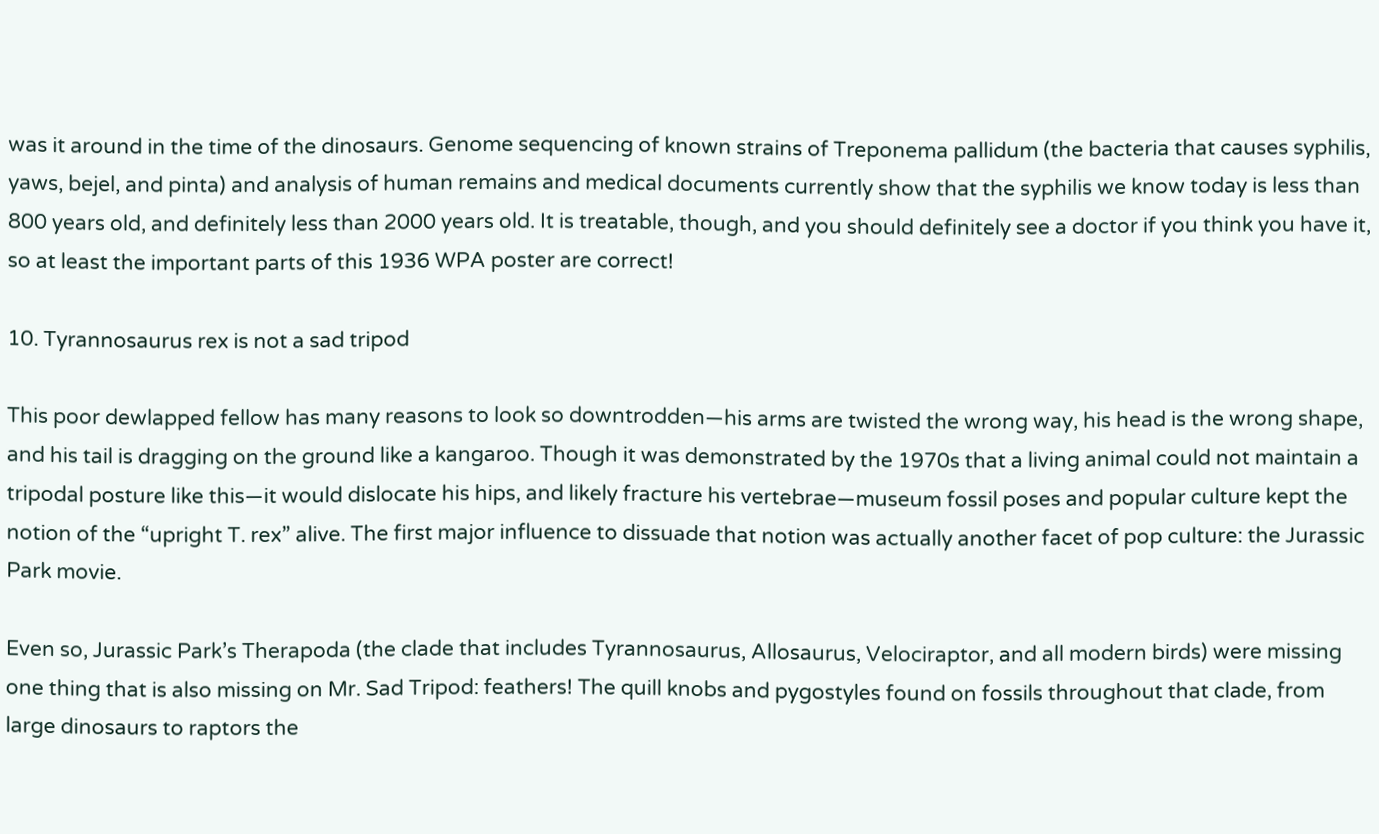was it around in the time of the dinosaurs. Genome sequencing of known strains of Treponema pallidum (the bacteria that causes syphilis, yaws, bejel, and pinta) and analysis of human remains and medical documents currently show that the syphilis we know today is less than 800 years old, and definitely less than 2000 years old. It is treatable, though, and you should definitely see a doctor if you think you have it, so at least the important parts of this 1936 WPA poster are correct!

10. Tyrannosaurus rex is not a sad tripod

This poor dewlapped fellow has many reasons to look so downtrodden—his arms are twisted the wrong way, his head is the wrong shape, and his tail is dragging on the ground like a kangaroo. Though it was demonstrated by the 1970s that a living animal could not maintain a tripodal posture like this—it would dislocate his hips, and likely fracture his vertebrae—museum fossil poses and popular culture kept the notion of the “upright T. rex” alive. The first major influence to dissuade that notion was actually another facet of pop culture: the Jurassic Park movie.

Even so, Jurassic Park’s Therapoda (the clade that includes Tyrannosaurus, Allosaurus, Velociraptor, and all modern birds) were missing one thing that is also missing on Mr. Sad Tripod: feathers! The quill knobs and pygostyles found on fossils throughout that clade, from large dinosaurs to raptors the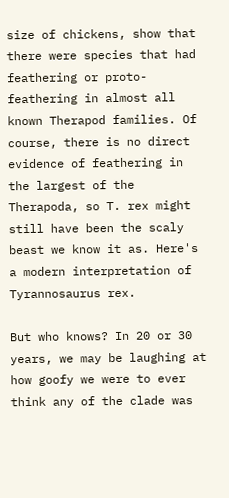size of chickens, show that there were species that had  feathering or proto-feathering in almost all known Therapod families. Of course, there is no direct evidence of feathering in the largest of the Therapoda, so T. rex might still have been the scaly beast we know it as. Here's a modern interpretation of Tyrannosaurus rex.

But who knows? In 20 or 30 years, we may be laughing at how goofy we were to ever think any of the clade was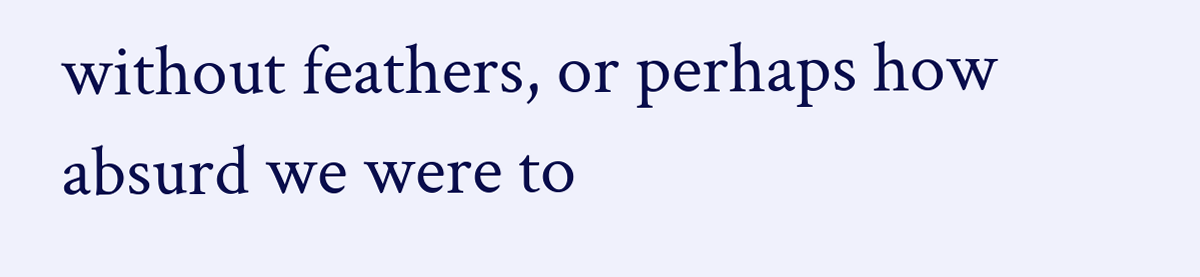without feathers, or perhaps how absurd we were to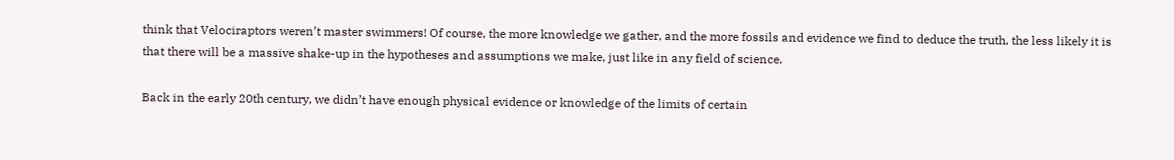think that Velociraptors weren’t master swimmers! Of course, the more knowledge we gather, and the more fossils and evidence we find to deduce the truth, the less likely it is that there will be a massive shake-up in the hypotheses and assumptions we make, just like in any field of science.

Back in the early 20th century, we didn’t have enough physical evidence or knowledge of the limits of certain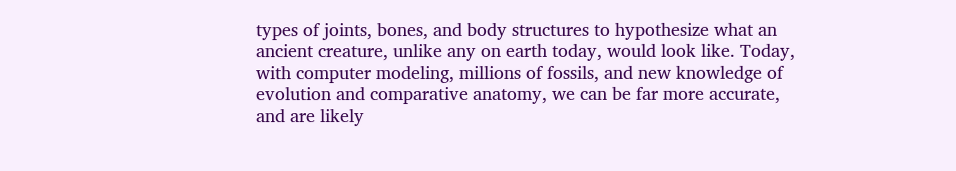types of joints, bones, and body structures to hypothesize what an ancient creature, unlike any on earth today, would look like. Today, with computer modeling, millions of fossils, and new knowledge of evolution and comparative anatomy, we can be far more accurate, and are likely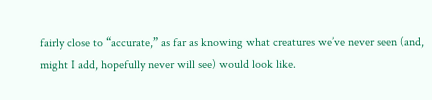fairly close to “accurate,” as far as knowing what creatures we’ve never seen (and, might I add, hopefully never will see) would look like.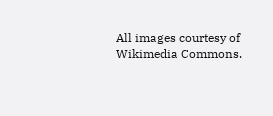All images courtesy of Wikimedia Commons.